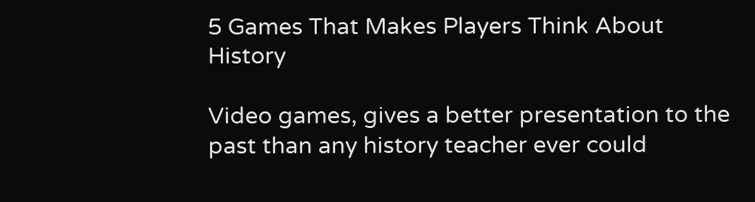5 Games That Makes Players Think About History

Video games, gives a better presentation to the past than any history teacher ever could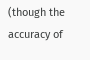(though the accuracy of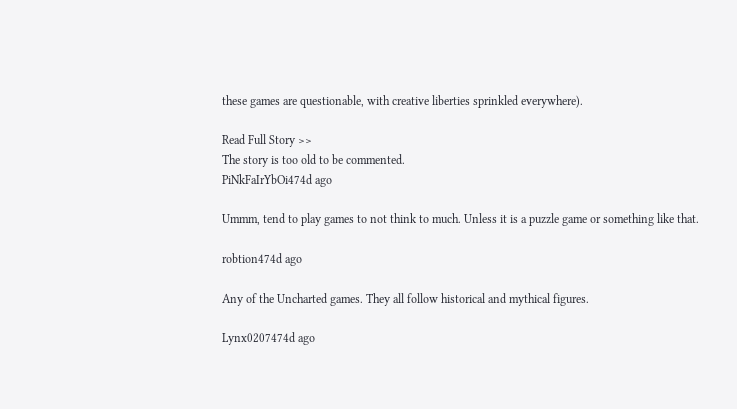these games are questionable, with creative liberties sprinkled everywhere).

Read Full Story >>
The story is too old to be commented.
PiNkFaIrYbOi474d ago

Ummm, tend to play games to not think to much. Unless it is a puzzle game or something like that.

robtion474d ago

Any of the Uncharted games. They all follow historical and mythical figures.

Lynx0207474d ago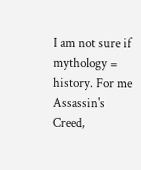I am not sure if mythology = history. For me Assassin's Creed,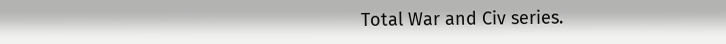Total War and Civ series.